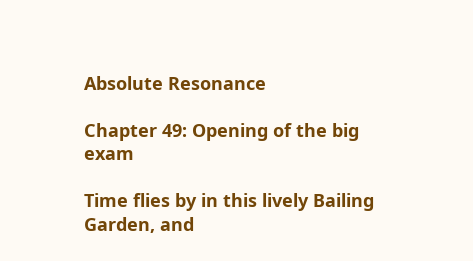Absolute Resonance

Chapter 49: Opening of the big exam

Time flies by in this lively Bailing Garden, and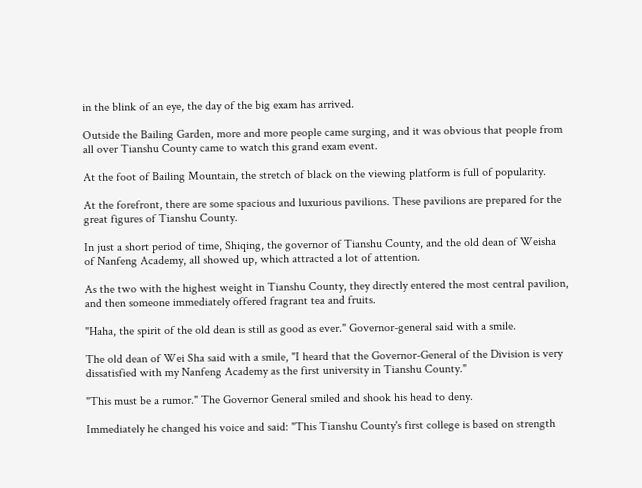in the blink of an eye, the day of the big exam has arrived.

Outside the Bailing Garden, more and more people came surging, and it was obvious that people from all over Tianshu County came to watch this grand exam event.

At the foot of Bailing Mountain, the stretch of black on the viewing platform is full of popularity.

At the forefront, there are some spacious and luxurious pavilions. These pavilions are prepared for the great figures of Tianshu County.

In just a short period of time, Shiqing, the governor of Tianshu County, and the old dean of Weisha of Nanfeng Academy, all showed up, which attracted a lot of attention.

As the two with the highest weight in Tianshu County, they directly entered the most central pavilion, and then someone immediately offered fragrant tea and fruits.

"Haha, the spirit of the old dean is still as good as ever." Governor-general said with a smile.

The old dean of Wei Sha said with a smile, "I heard that the Governor-General of the Division is very dissatisfied with my Nanfeng Academy as the first university in Tianshu County."

"This must be a rumor." The Governor General smiled and shook his head to deny.

Immediately he changed his voice and said: "This Tianshu County's first college is based on strength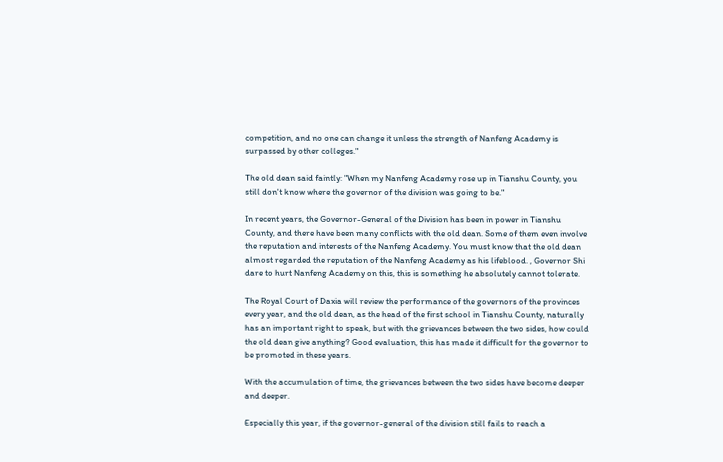competition, and no one can change it unless the strength of Nanfeng Academy is surpassed by other colleges."

The old dean said faintly: "When my Nanfeng Academy rose up in Tianshu County, you still don't know where the governor of the division was going to be."

In recent years, the Governor-General of the Division has been in power in Tianshu County, and there have been many conflicts with the old dean. Some of them even involve the reputation and interests of the Nanfeng Academy. You must know that the old dean almost regarded the reputation of the Nanfeng Academy as his lifeblood. , Governor Shi dare to hurt Nanfeng Academy on this, this is something he absolutely cannot tolerate.

The Royal Court of Daxia will review the performance of the governors of the provinces every year, and the old dean, as the head of the first school in Tianshu County, naturally has an important right to speak, but with the grievances between the two sides, how could the old dean give anything? Good evaluation, this has made it difficult for the governor to be promoted in these years.

With the accumulation of time, the grievances between the two sides have become deeper and deeper.

Especially this year, if the governor-general of the division still fails to reach a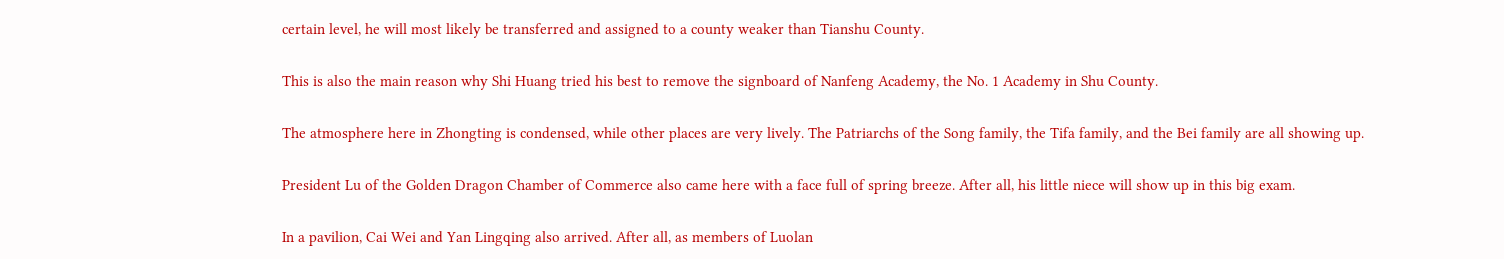certain level, he will most likely be transferred and assigned to a county weaker than Tianshu County.

This is also the main reason why Shi Huang tried his best to remove the signboard of Nanfeng Academy, the No. 1 Academy in Shu County.

The atmosphere here in Zhongting is condensed, while other places are very lively. The Patriarchs of the Song family, the Tifa family, and the Bei family are all showing up.

President Lu of the Golden Dragon Chamber of Commerce also came here with a face full of spring breeze. After all, his little niece will show up in this big exam.

In a pavilion, Cai Wei and Yan Lingqing also arrived. After all, as members of Luolan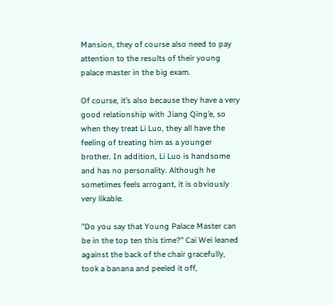Mansion, they of course also need to pay attention to the results of their young palace master in the big exam.

Of course, it’s also because they have a very good relationship with Jiang Qing’e, so when they treat Li Luo, they all have the feeling of treating him as a younger brother. In addition, Li Luo is handsome and has no personality. Although he sometimes feels arrogant, it is obviously very likable.

"Do you say that Young Palace Master can be in the top ten this time?" Cai Wei leaned against the back of the chair gracefully, took a banana and peeled it off,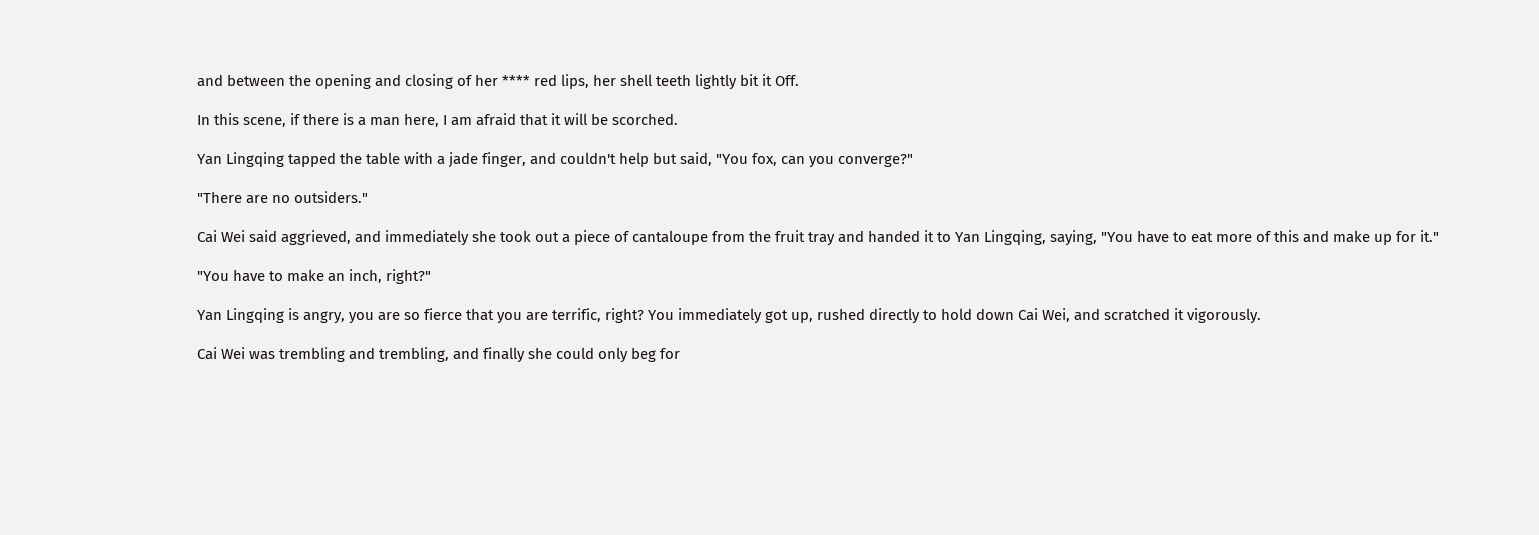and between the opening and closing of her **** red lips, her shell teeth lightly bit it Off.

In this scene, if there is a man here, I am afraid that it will be scorched.

Yan Lingqing tapped the table with a jade finger, and couldn't help but said, "You fox, can you converge?"

"There are no outsiders."

Cai Wei said aggrieved, and immediately she took out a piece of cantaloupe from the fruit tray and handed it to Yan Lingqing, saying, "You have to eat more of this and make up for it."

"You have to make an inch, right?"

Yan Lingqing is angry, you are so fierce that you are terrific, right? You immediately got up, rushed directly to hold down Cai Wei, and scratched it vigorously.

Cai Wei was trembling and trembling, and finally she could only beg for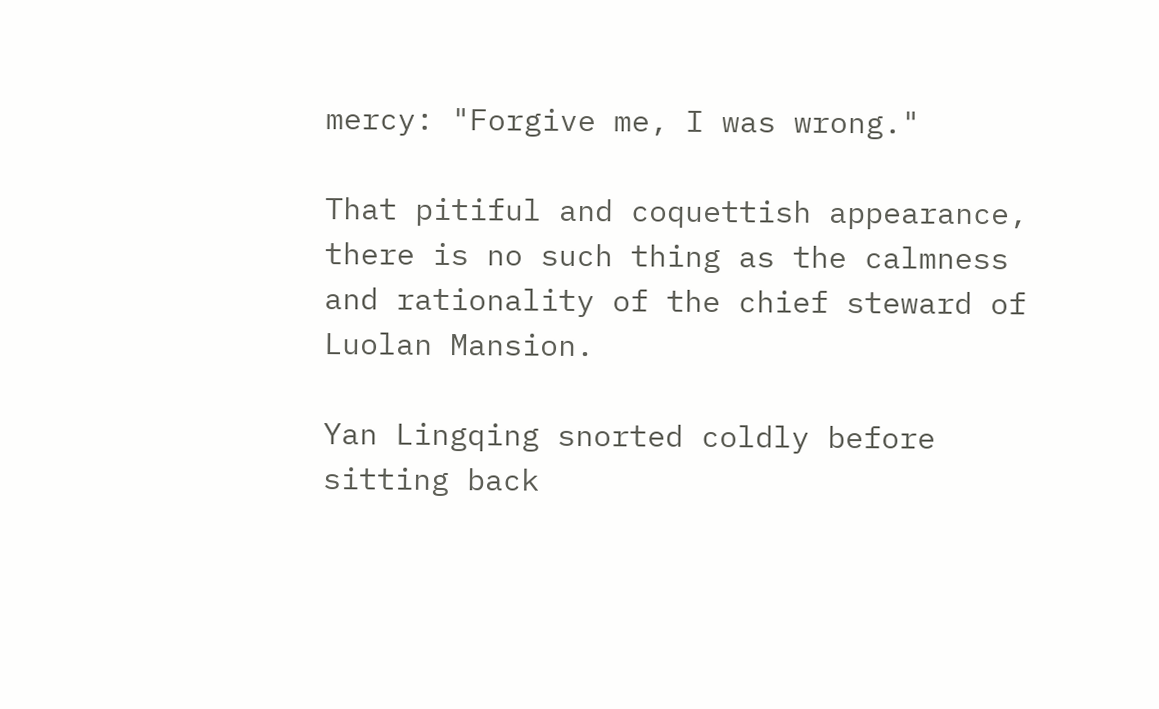mercy: "Forgive me, I was wrong."

That pitiful and coquettish appearance, there is no such thing as the calmness and rationality of the chief steward of Luolan Mansion.

Yan Lingqing snorted coldly before sitting back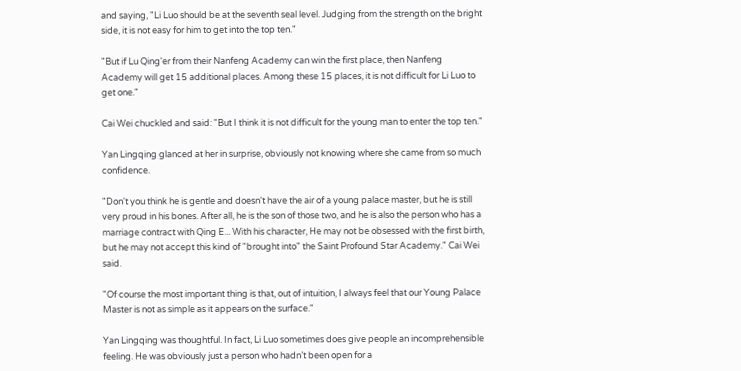and saying, "Li Luo should be at the seventh seal level. Judging from the strength on the bright side, it is not easy for him to get into the top ten."

"But if Lu Qing'er from their Nanfeng Academy can win the first place, then Nanfeng Academy will get 15 additional places. Among these 15 places, it is not difficult for Li Luo to get one."

Cai Wei chuckled and said: "But I think it is not difficult for the young man to enter the top ten."

Yan Lingqing glanced at her in surprise, obviously not knowing where she came from so much confidence.

"Don't you think he is gentle and doesn't have the air of a young palace master, but he is still very proud in his bones. After all, he is the son of those two, and he is also the person who has a marriage contract with Qing E... With his character, He may not be obsessed with the first birth, but he may not accept this kind of "brought into" the Saint Profound Star Academy." Cai Wei said.

"Of course the most important thing is that, out of intuition, I always feel that our Young Palace Master is not as simple as it appears on the surface."

Yan Lingqing was thoughtful. In fact, Li Luo sometimes does give people an incomprehensible feeling. He was obviously just a person who hadn’t been open for a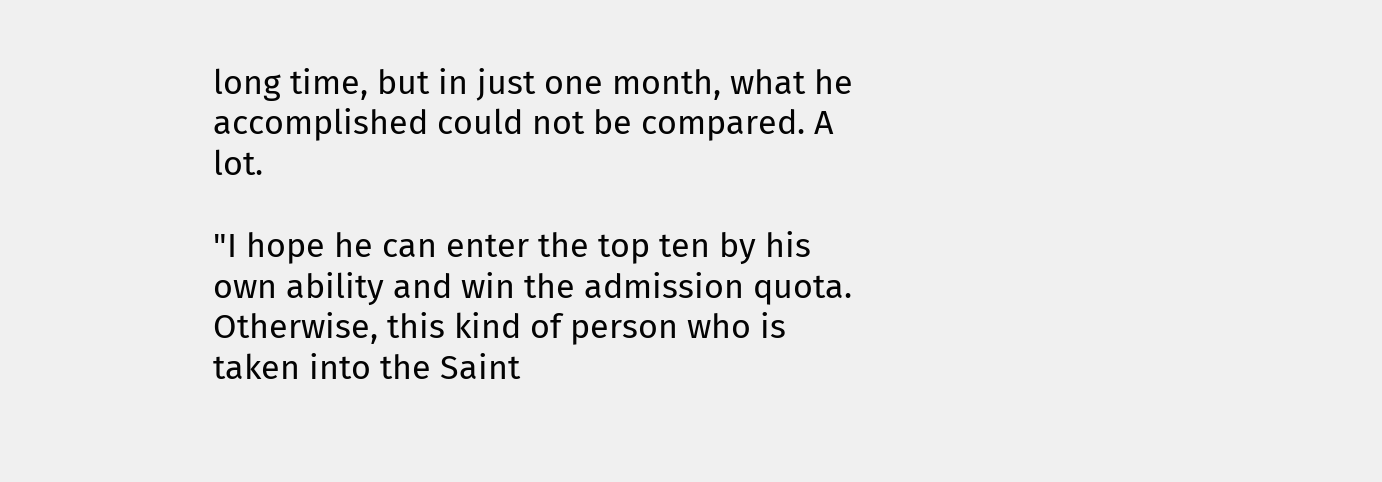long time, but in just one month, what he accomplished could not be compared. A lot.

"I hope he can enter the top ten by his own ability and win the admission quota. Otherwise, this kind of person who is taken into the Saint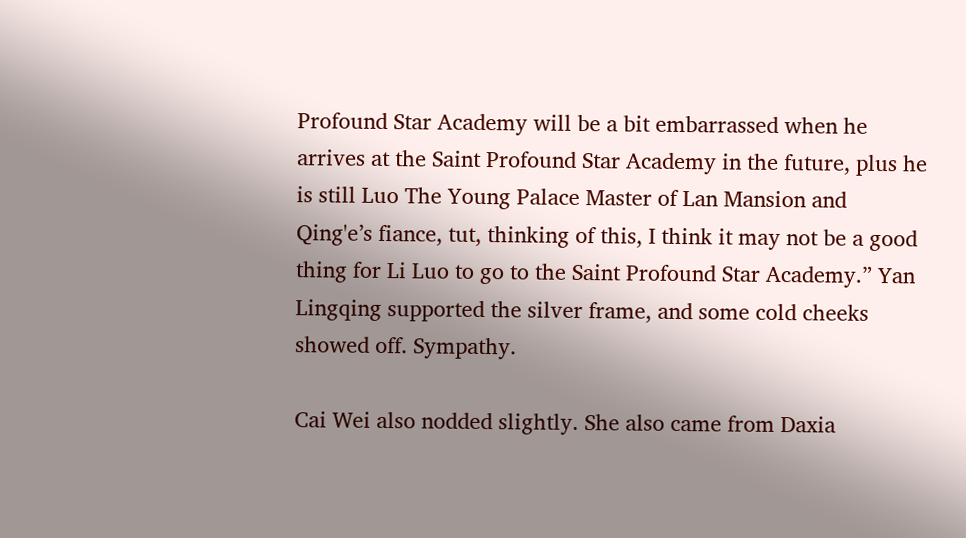Profound Star Academy will be a bit embarrassed when he arrives at the Saint Profound Star Academy in the future, plus he is still Luo The Young Palace Master of Lan Mansion and Qing'e’s fiance, tut, thinking of this, I think it may not be a good thing for Li Luo to go to the Saint Profound Star Academy.” Yan Lingqing supported the silver frame, and some cold cheeks showed off. Sympathy.

Cai Wei also nodded slightly. She also came from Daxia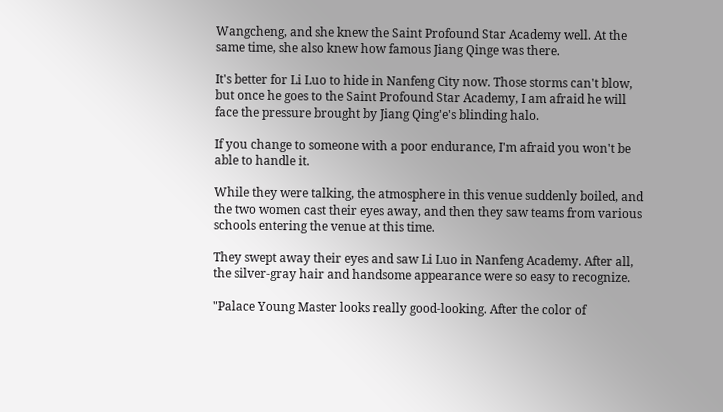Wangcheng, and she knew the Saint Profound Star Academy well. At the same time, she also knew how famous Jiang Qinge was there.

It's better for Li Luo to hide in Nanfeng City now. Those storms can't blow, but once he goes to the Saint Profound Star Academy, I am afraid he will face the pressure brought by Jiang Qing'e's blinding halo.

If you change to someone with a poor endurance, I'm afraid you won't be able to handle it.

While they were talking, the atmosphere in this venue suddenly boiled, and the two women cast their eyes away, and then they saw teams from various schools entering the venue at this time.

They swept away their eyes and saw Li Luo in Nanfeng Academy. After all, the silver-gray hair and handsome appearance were so easy to recognize.

"Palace Young Master looks really good-looking. After the color of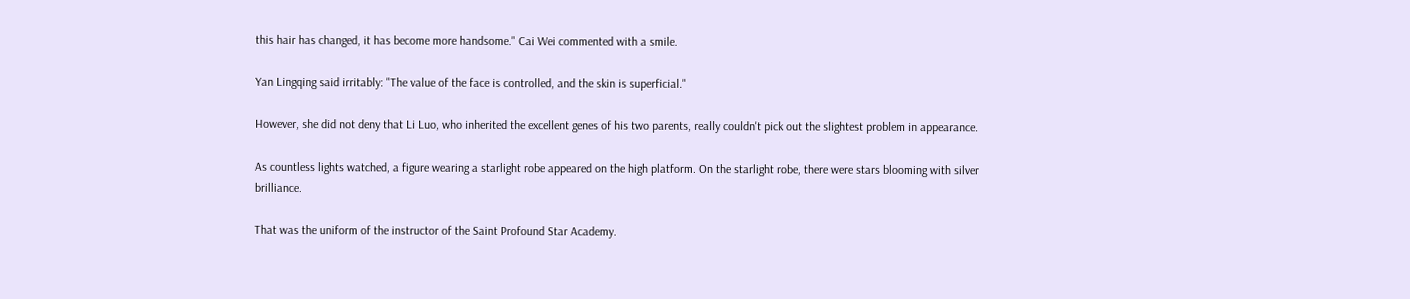this hair has changed, it has become more handsome." Cai Wei commented with a smile.

Yan Lingqing said irritably: "The value of the face is controlled, and the skin is superficial."

However, she did not deny that Li Luo, who inherited the excellent genes of his two parents, really couldn't pick out the slightest problem in appearance.

As countless lights watched, a figure wearing a starlight robe appeared on the high platform. On the starlight robe, there were stars blooming with silver brilliance.

That was the uniform of the instructor of the Saint Profound Star Academy.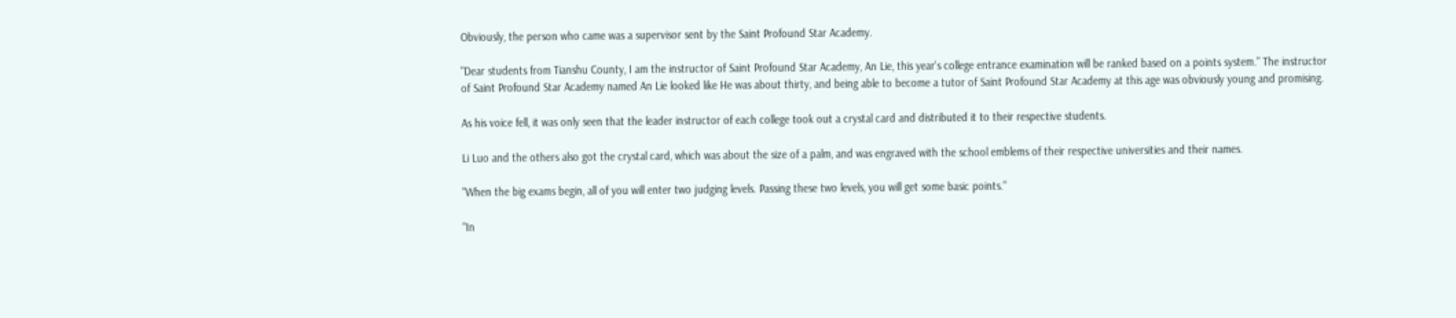Obviously, the person who came was a supervisor sent by the Saint Profound Star Academy.

"Dear students from Tianshu County, I am the instructor of Saint Profound Star Academy, An Lie, this year's college entrance examination will be ranked based on a points system." The instructor of Saint Profound Star Academy named An Lie looked like He was about thirty, and being able to become a tutor of Saint Profound Star Academy at this age was obviously young and promising.

As his voice fell, it was only seen that the leader instructor of each college took out a crystal card and distributed it to their respective students.

Li Luo and the others also got the crystal card, which was about the size of a palm, and was engraved with the school emblems of their respective universities and their names.

"When the big exams begin, all of you will enter two judging levels. Passing these two levels, you will get some basic points."

"In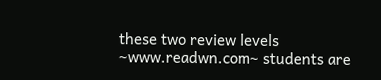these two review levels ~www.readwn.com~ students are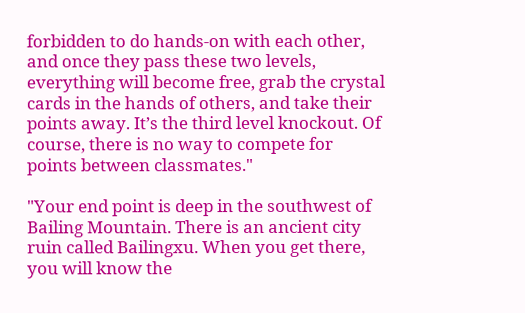forbidden to do hands-on with each other, and once they pass these two levels, everything will become free, grab the crystal cards in the hands of others, and take their points away. It’s the third level knockout. Of course, there is no way to compete for points between classmates."

"Your end point is deep in the southwest of Bailing Mountain. There is an ancient city ruin called Bailingxu. When you get there, you will know the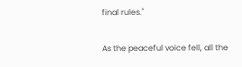final rules."

As the peaceful voice fell, all the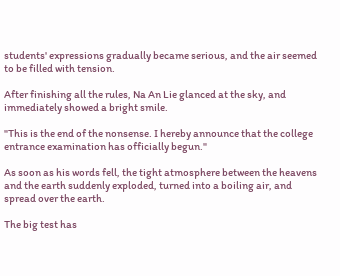students' expressions gradually became serious, and the air seemed to be filled with tension.

After finishing all the rules, Na An Lie glanced at the sky, and immediately showed a bright smile.

"This is the end of the nonsense. I hereby announce that the college entrance examination has officially begun."

As soon as his words fell, the tight atmosphere between the heavens and the earth suddenly exploded, turned into a boiling air, and spread over the earth.

The big test has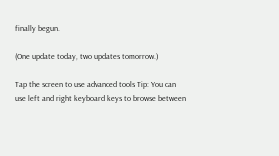finally begun.

(One update today, two updates tomorrow.)

Tap the screen to use advanced tools Tip: You can use left and right keyboard keys to browse between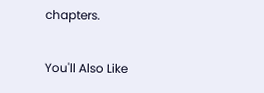chapters.

You'll Also Like